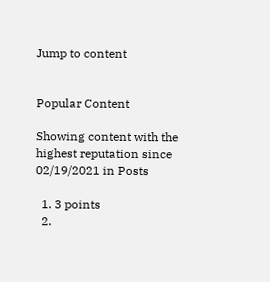Jump to content


Popular Content

Showing content with the highest reputation since 02/19/2021 in Posts

  1. 3 points
  2.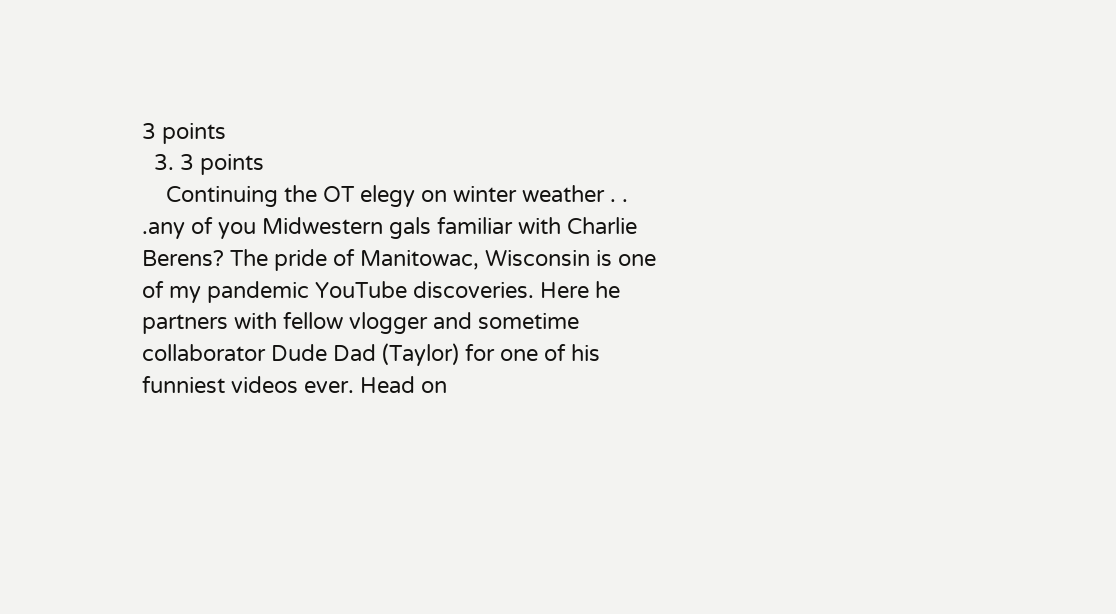3 points
  3. 3 points
    Continuing the OT elegy on winter weather . . .any of you Midwestern gals familiar with Charlie Berens? The pride of Manitowac, Wisconsin is one of my pandemic YouTube discoveries. Here he partners with fellow vlogger and sometime collaborator Dude Dad (Taylor) for one of his funniest videos ever. Head on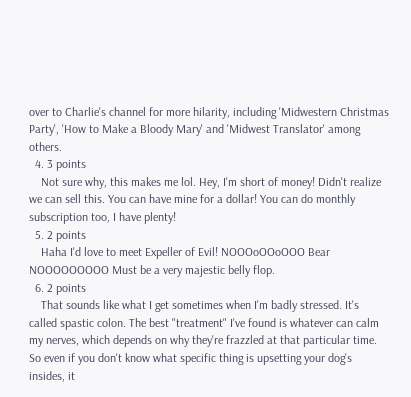over to Charlie's channel for more hilarity, including 'Midwestern Christmas Party', 'How to Make a Bloody Mary' and 'Midwest Translator' among others.
  4. 3 points
    Not sure why, this makes me lol. Hey, I'm short of money! Didn't realize we can sell this. You can have mine for a dollar! You can do monthly subscription too, I have plenty!
  5. 2 points
    Haha I'd love to meet Expeller of Evil! NOOOoOOoOOO Bear NOOOOOOOOO Must be a very majestic belly flop.
  6. 2 points
    That sounds like what I get sometimes when I'm badly stressed. It's called spastic colon. The best "treatment" I've found is whatever can calm my nerves, which depends on why they're frazzled at that particular time. So even if you don't know what specific thing is upsetting your dog's insides, it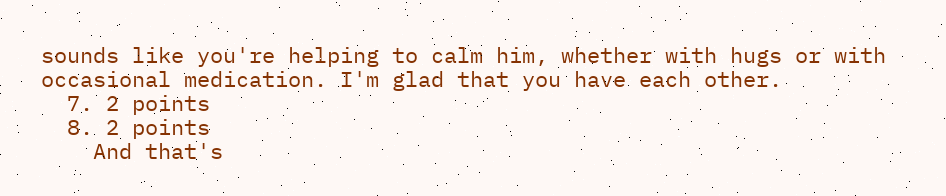sounds like you're helping to calm him, whether with hugs or with occasional medication. I'm glad that you have each other.
  7. 2 points
  8. 2 points
    And that's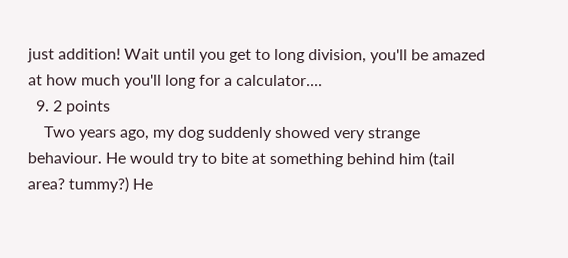just addition! Wait until you get to long division, you'll be amazed at how much you'll long for a calculator....
  9. 2 points
    Two years ago, my dog suddenly showed very strange behaviour. He would try to bite at something behind him (tail area? tummy?) He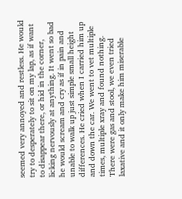seemed very annoyed and restless. He would try to desperately to sit on my lap, as if want to disappear there, or hid in the corner, licking nervously at anything. It went so bad he would scream and cry as if in pain and unable to walk up just simple small height differences. He cried when I carried him up and down the car. We went to vet multiple times, multiple xray and found nothing. There were gas and stool, we even tried laxative and it only make him miserable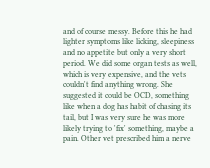and of course messy. Before this he had lighter symptoms like licking, sleepiness and no appetite but only a very short period. We did some organ tests as well, which is very expensive, and the vets couldn't find anything wrong. She suggested it could be OCD, something like when a dog has habit of chasing its tail, but I was very sure he was more likely trying to 'fix' something, maybe a pain. Other vet prescribed him a nerve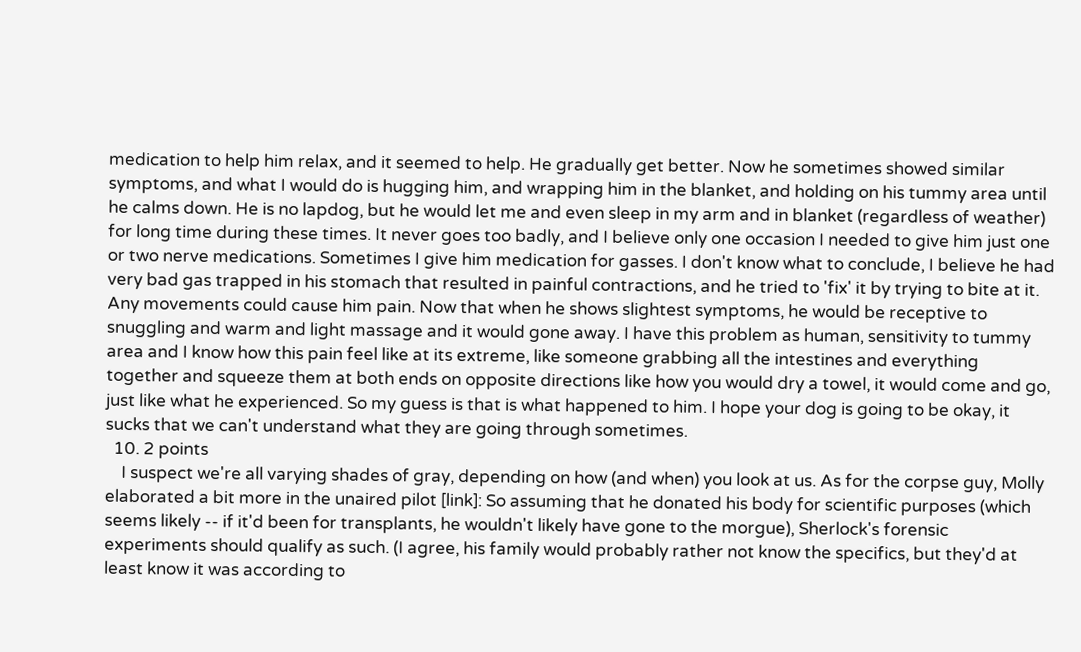medication to help him relax, and it seemed to help. He gradually get better. Now he sometimes showed similar symptoms, and what I would do is hugging him, and wrapping him in the blanket, and holding on his tummy area until he calms down. He is no lapdog, but he would let me and even sleep in my arm and in blanket (regardless of weather) for long time during these times. It never goes too badly, and I believe only one occasion I needed to give him just one or two nerve medications. Sometimes I give him medication for gasses. I don't know what to conclude, I believe he had very bad gas trapped in his stomach that resulted in painful contractions, and he tried to 'fix' it by trying to bite at it. Any movements could cause him pain. Now that when he shows slightest symptoms, he would be receptive to snuggling and warm and light massage and it would gone away. I have this problem as human, sensitivity to tummy area and I know how this pain feel like at its extreme, like someone grabbing all the intestines and everything together and squeeze them at both ends on opposite directions like how you would dry a towel, it would come and go, just like what he experienced. So my guess is that is what happened to him. I hope your dog is going to be okay, it sucks that we can't understand what they are going through sometimes.
  10. 2 points
    I suspect we're all varying shades of gray, depending on how (and when) you look at us. As for the corpse guy, Molly elaborated a bit more in the unaired pilot [link]: So assuming that he donated his body for scientific purposes (which seems likely -- if it'd been for transplants, he wouldn't likely have gone to the morgue), Sherlock's forensic experiments should qualify as such. (I agree, his family would probably rather not know the specifics, but they'd at least know it was according to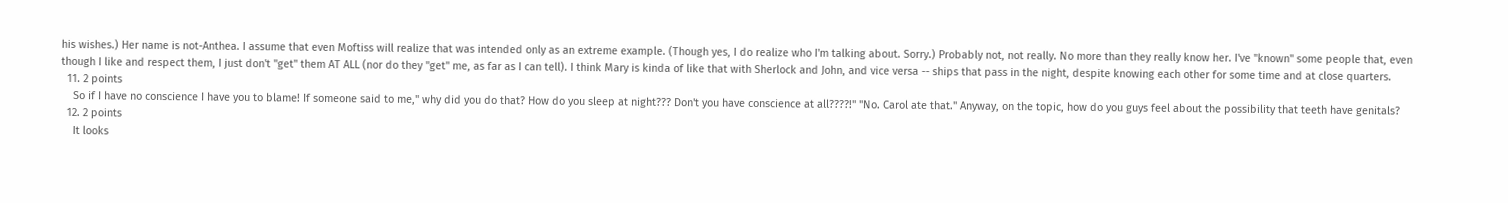his wishes.) Her name is not-Anthea. I assume that even Moftiss will realize that was intended only as an extreme example. (Though yes, I do realize who I'm talking about. Sorry.) Probably not, not really. No more than they really know her. I've "known" some people that, even though I like and respect them, I just don't "get" them AT ALL (nor do they "get" me, as far as I can tell). I think Mary is kinda of like that with Sherlock and John, and vice versa -- ships that pass in the night, despite knowing each other for some time and at close quarters.
  11. 2 points
    So if I have no conscience I have you to blame! If someone said to me," why did you do that? How do you sleep at night??? Don't you have conscience at all????!" "No. Carol ate that." Anyway, on the topic, how do you guys feel about the possibility that teeth have genitals?
  12. 2 points
    It looks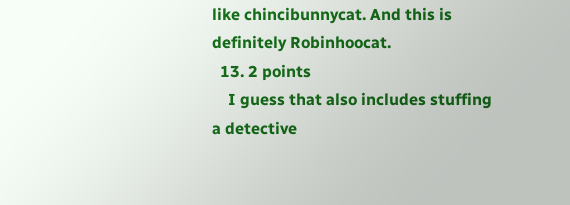like chincibunnycat. And this is definitely Robinhoocat.
  13. 2 points
    I guess that also includes stuffing a detective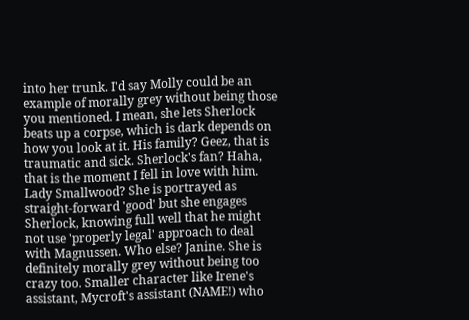into her trunk. I'd say Molly could be an example of morally grey without being those you mentioned. I mean, she lets Sherlock beats up a corpse, which is dark depends on how you look at it. His family? Geez, that is traumatic and sick. Sherlock's fan? Haha, that is the moment I fell in love with him. Lady Smallwood? She is portrayed as straight-forward 'good' but she engages Sherlock, knowing full well that he might not use 'properly legal' approach to deal with Magnussen. Who else? Janine. She is definitely morally grey without being too crazy too. Smaller character like Irene's assistant, Mycroft's assistant (NAME!) who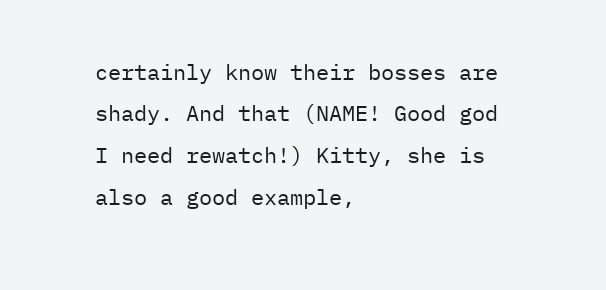certainly know their bosses are shady. And that (NAME! Good god I need rewatch!) Kitty, she is also a good example,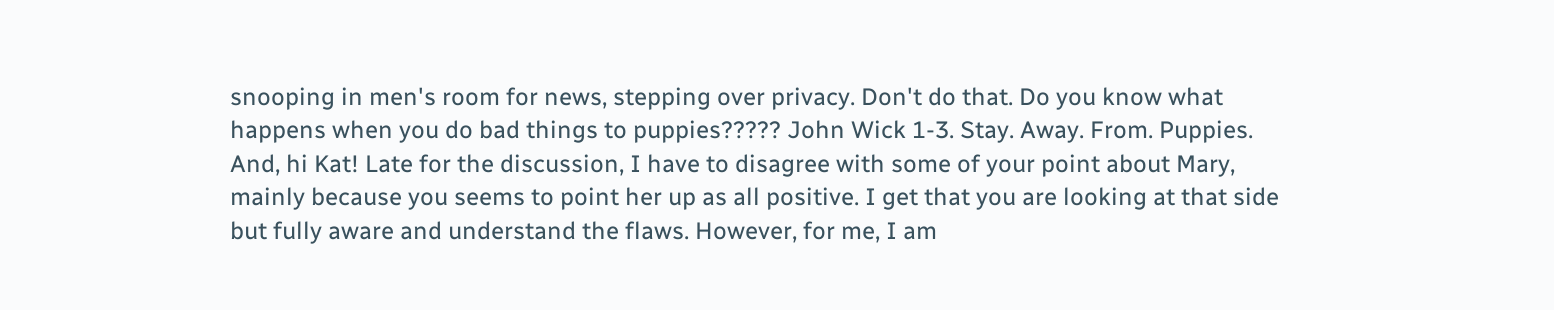snooping in men's room for news, stepping over privacy. Don't do that. Do you know what happens when you do bad things to puppies????? John Wick 1-3. Stay. Away. From. Puppies. And, hi Kat! Late for the discussion, I have to disagree with some of your point about Mary, mainly because you seems to point her up as all positive. I get that you are looking at that side but fully aware and understand the flaws. However, for me, I am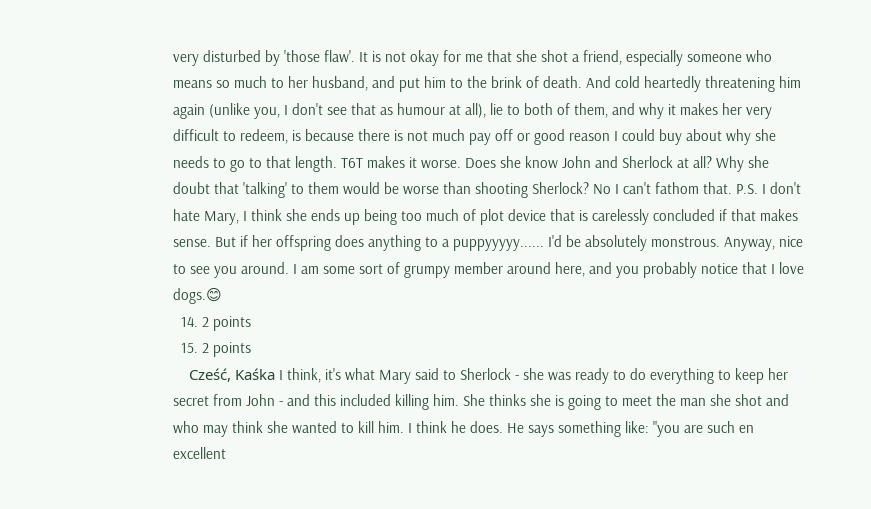very disturbed by 'those flaw'. It is not okay for me that she shot a friend, especially someone who means so much to her husband, and put him to the brink of death. And cold heartedly threatening him again (unlike you, I don't see that as humour at all), lie to both of them, and why it makes her very difficult to redeem, is because there is not much pay off or good reason I could buy about why she needs to go to that length. T6T makes it worse. Does she know John and Sherlock at all? Why she doubt that 'talking' to them would be worse than shooting Sherlock? No I can't fathom that. P.S. I don't hate Mary, I think she ends up being too much of plot device that is carelessly concluded if that makes sense. But if her offspring does anything to a puppyyyyy...... I'd be absolutely monstrous. Anyway, nice to see you around. I am some sort of grumpy member around here, and you probably notice that I love dogs.😊
  14. 2 points
  15. 2 points
    Cześć, Kaśka I think, it's what Mary said to Sherlock - she was ready to do everything to keep her secret from John - and this included killing him. She thinks she is going to meet the man she shot and who may think she wanted to kill him. I think he does. He says something like: "you are such en excellent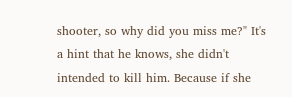shooter, so why did you miss me?" It's a hint that he knows, she didn't intended to kill him. Because if she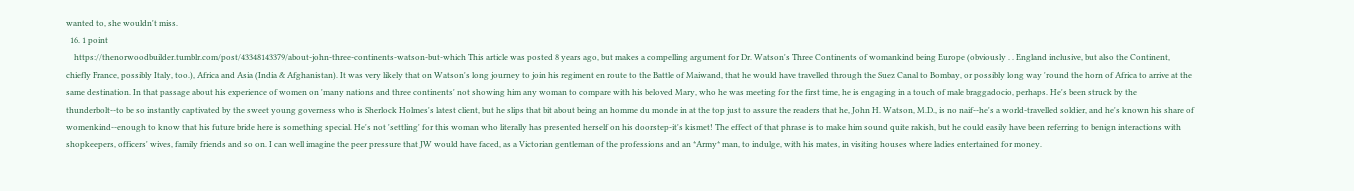wanted to, she wouldn't miss.
  16. 1 point
    https://thenorwoodbuilder.tumblr.com/post/43348143379/about-john-three-continents-watson-but-which This article was posted 8 years ago, but makes a compelling argument for Dr. Watson's Three Continents of womankind being Europe (obviously . . England inclusive, but also the Continent, chiefly France, possibly Italy, too.), Africa and Asia (India & Afghanistan). It was very likely that on Watson's long journey to join his regiment en route to the Battle of Maiwand, that he would have travelled through the Suez Canal to Bombay, or possibly long way 'round the horn of Africa to arrive at the same destination. In that passage about his experience of women on 'many nations and three continents' not showing him any woman to compare with his beloved Mary, who he was meeting for the first time, he is engaging in a touch of male braggadocio, perhaps. He's been struck by the thunderbolt--to be so instantly captivated by the sweet young governess who is Sherlock Holmes's latest client, but he slips that bit about being an homme du monde in at the top just to assure the readers that he, John H. Watson, M.D., is no naif--he's a world-travelled soldier, and he's known his share of womenkind--enough to know that his future bride here is something special. He's not 'settling' for this woman who literally has presented herself on his doorstep-it's kismet! The effect of that phrase is to make him sound quite rakish, but he could easily have been referring to benign interactions with shopkeepers, officers' wives, family friends and so on. I can well imagine the peer pressure that JW would have faced, as a Victorian gentleman of the professions and an *Army* man, to indulge, with his mates, in visiting houses where ladies entertained for money.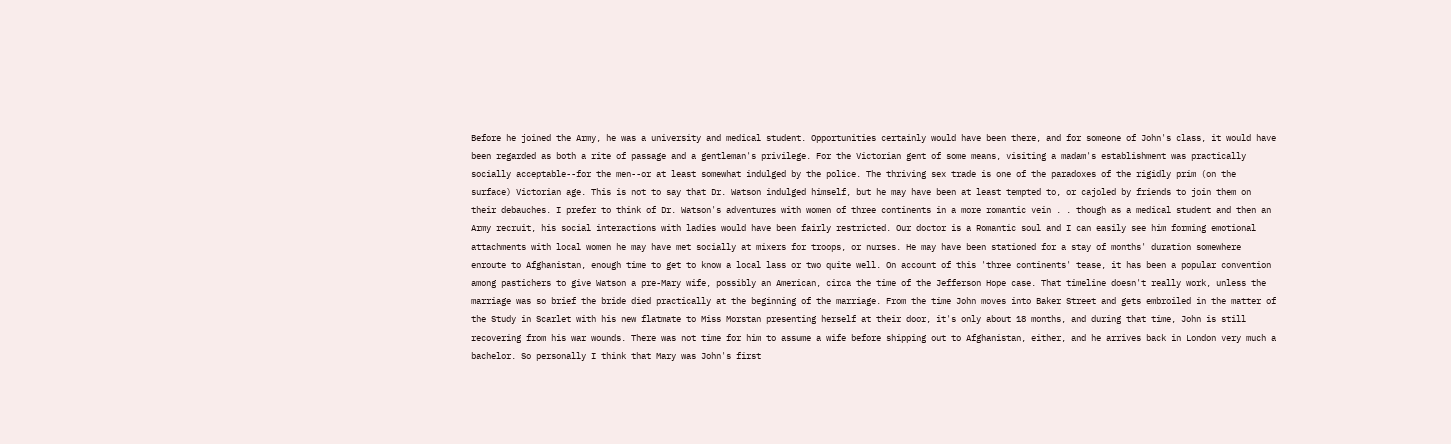Before he joined the Army, he was a university and medical student. Opportunities certainly would have been there, and for someone of John's class, it would have been regarded as both a rite of passage and a gentleman's privilege. For the Victorian gent of some means, visiting a madam's establishment was practically socially acceptable--for the men--or at least somewhat indulged by the police. The thriving sex trade is one of the paradoxes of the rigidly prim (on the surface) Victorian age. This is not to say that Dr. Watson indulged himself, but he may have been at least tempted to, or cajoled by friends to join them on their debauches. I prefer to think of Dr. Watson's adventures with women of three continents in a more romantic vein . . though as a medical student and then an Army recruit, his social interactions with ladies would have been fairly restricted. Our doctor is a Romantic soul and I can easily see him forming emotional attachments with local women he may have met socially at mixers for troops, or nurses. He may have been stationed for a stay of months' duration somewhere enroute to Afghanistan, enough time to get to know a local lass or two quite well. On account of this 'three continents' tease, it has been a popular convention among pastichers to give Watson a pre-Mary wife, possibly an American, circa the time of the Jefferson Hope case. That timeline doesn't really work, unless the marriage was so brief the bride died practically at the beginning of the marriage. From the time John moves into Baker Street and gets embroiled in the matter of the Study in Scarlet with his new flatmate to Miss Morstan presenting herself at their door, it's only about 18 months, and during that time, John is still recovering from his war wounds. There was not time for him to assume a wife before shipping out to Afghanistan, either, and he arrives back in London very much a bachelor. So personally I think that Mary was John's first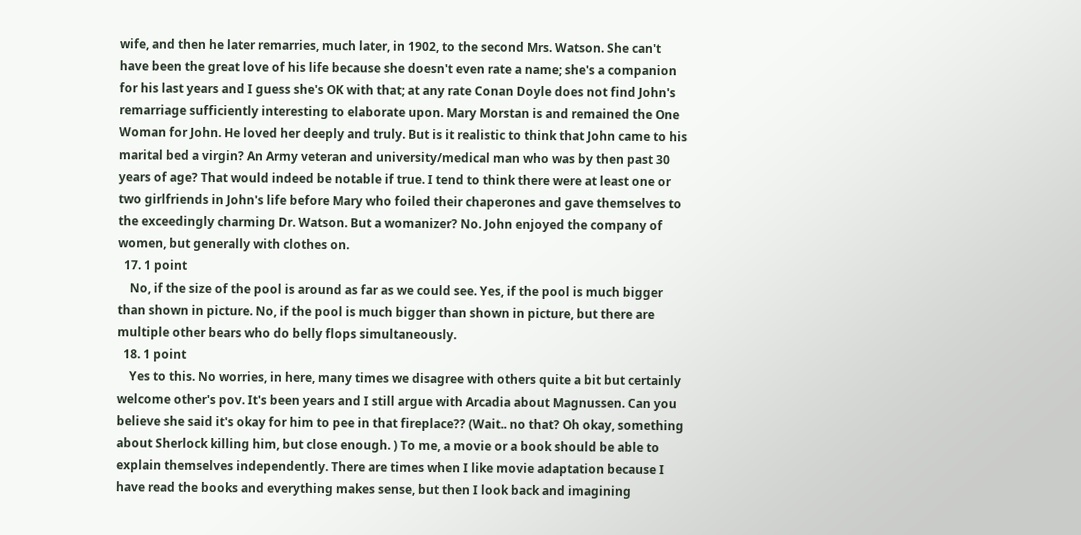wife, and then he later remarries, much later, in 1902, to the second Mrs. Watson. She can't have been the great love of his life because she doesn't even rate a name; she's a companion for his last years and I guess she's OK with that; at any rate Conan Doyle does not find John's remarriage sufficiently interesting to elaborate upon. Mary Morstan is and remained the One Woman for John. He loved her deeply and truly. But is it realistic to think that John came to his marital bed a virgin? An Army veteran and university/medical man who was by then past 30 years of age? That would indeed be notable if true. I tend to think there were at least one or two girlfriends in John's life before Mary who foiled their chaperones and gave themselves to the exceedingly charming Dr. Watson. But a womanizer? No. John enjoyed the company of women, but generally with clothes on.
  17. 1 point
    No, if the size of the pool is around as far as we could see. Yes, if the pool is much bigger than shown in picture. No, if the pool is much bigger than shown in picture, but there are multiple other bears who do belly flops simultaneously.
  18. 1 point
    Yes to this. No worries, in here, many times we disagree with others quite a bit but certainly welcome other's pov. It's been years and I still argue with Arcadia about Magnussen. Can you believe she said it's okay for him to pee in that fireplace?? (Wait.. no that? Oh okay, something about Sherlock killing him, but close enough. ) To me, a movie or a book should be able to explain themselves independently. There are times when I like movie adaptation because I have read the books and everything makes sense, but then I look back and imagining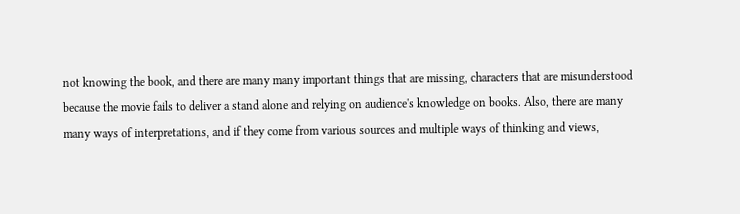not knowing the book, and there are many many important things that are missing, characters that are misunderstood because the movie fails to deliver a stand alone and relying on audience's knowledge on books. Also, there are many many ways of interpretations, and if they come from various sources and multiple ways of thinking and views,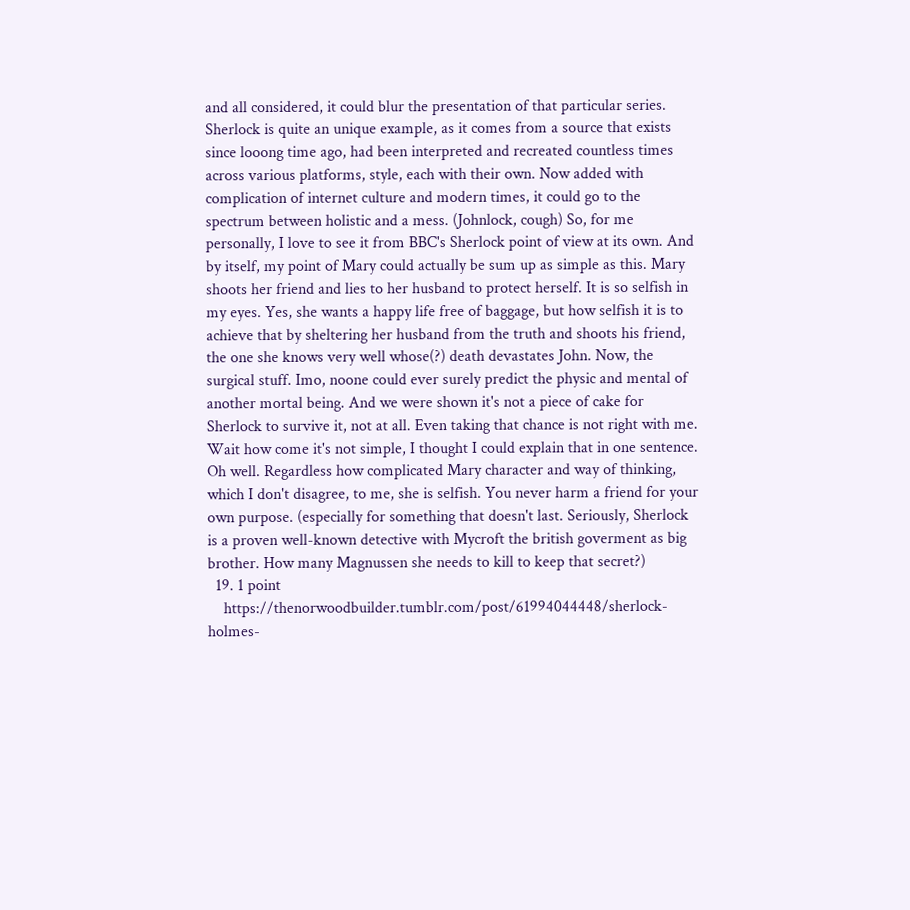and all considered, it could blur the presentation of that particular series. Sherlock is quite an unique example, as it comes from a source that exists since looong time ago, had been interpreted and recreated countless times across various platforms, style, each with their own. Now added with complication of internet culture and modern times, it could go to the spectrum between holistic and a mess. (Johnlock, cough) So, for me personally, I love to see it from BBC's Sherlock point of view at its own. And by itself, my point of Mary could actually be sum up as simple as this. Mary shoots her friend and lies to her husband to protect herself. It is so selfish in my eyes. Yes, she wants a happy life free of baggage, but how selfish it is to achieve that by sheltering her husband from the truth and shoots his friend, the one she knows very well whose(?) death devastates John. Now, the surgical stuff. Imo, noone could ever surely predict the physic and mental of another mortal being. And we were shown it's not a piece of cake for Sherlock to survive it, not at all. Even taking that chance is not right with me. Wait how come it's not simple, I thought I could explain that in one sentence. Oh well. Regardless how complicated Mary character and way of thinking, which I don't disagree, to me, she is selfish. You never harm a friend for your own purpose. (especially for something that doesn't last. Seriously, Sherlock is a proven well-known detective with Mycroft the british goverment as big brother. How many Magnussen she needs to kill to keep that secret?)
  19. 1 point
    https://thenorwoodbuilder.tumblr.com/post/61994044448/sherlock-holmes-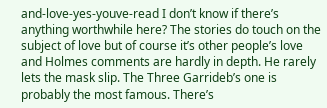and-love-yes-youve-read I don’t know if there’s anything worthwhile here? The stories do touch on the subject of love but of course it’s other people’s love and Holmes comments are hardly in depth. He rarely lets the mask slip. The Three Garrideb’s one is probably the most famous. There’s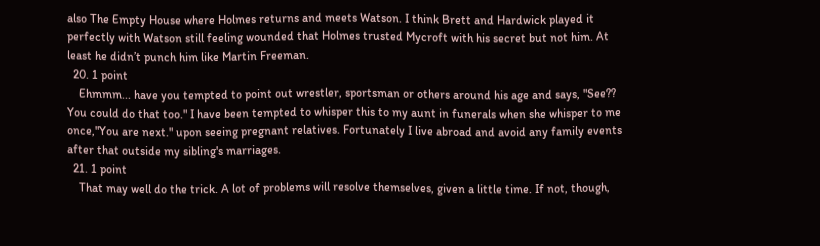also The Empty House where Holmes returns and meets Watson. I think Brett and Hardwick played it perfectly with Watson still feeling wounded that Holmes trusted Mycroft with his secret but not him. At least he didn’t punch him like Martin Freeman.
  20. 1 point
    Ehmmm... have you tempted to point out wrestler, sportsman or others around his age and says, "See?? You could do that too." I have been tempted to whisper this to my aunt in funerals when she whisper to me once,"You are next." upon seeing pregnant relatives. Fortunately I live abroad and avoid any family events after that outside my sibling's marriages.
  21. 1 point
    That may well do the trick. A lot of problems will resolve themselves, given a little time. If not, though,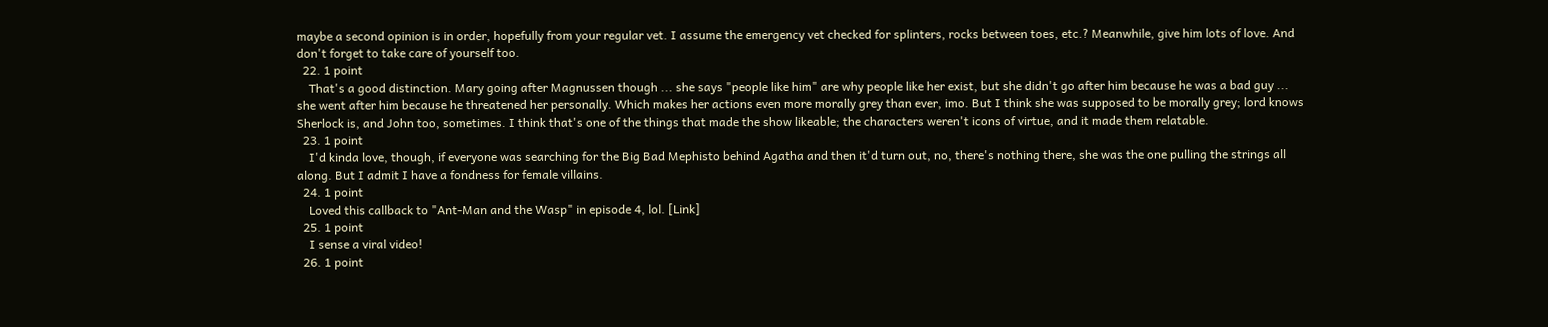maybe a second opinion is in order, hopefully from your regular vet. I assume the emergency vet checked for splinters, rocks between toes, etc.? Meanwhile, give him lots of love. And don't forget to take care of yourself too.
  22. 1 point
    That's a good distinction. Mary going after Magnussen though ... she says "people like him" are why people like her exist, but she didn't go after him because he was a bad guy ... she went after him because he threatened her personally. Which makes her actions even more morally grey than ever, imo. But I think she was supposed to be morally grey; lord knows Sherlock is, and John too, sometimes. I think that's one of the things that made the show likeable; the characters weren't icons of virtue, and it made them relatable.
  23. 1 point
    I'd kinda love, though, if everyone was searching for the Big Bad Mephisto behind Agatha and then it'd turn out, no, there's nothing there, she was the one pulling the strings all along. But I admit I have a fondness for female villains.
  24. 1 point
    Loved this callback to "Ant-Man and the Wasp" in episode 4, lol. [Link]
  25. 1 point
    I sense a viral video!
  26. 1 point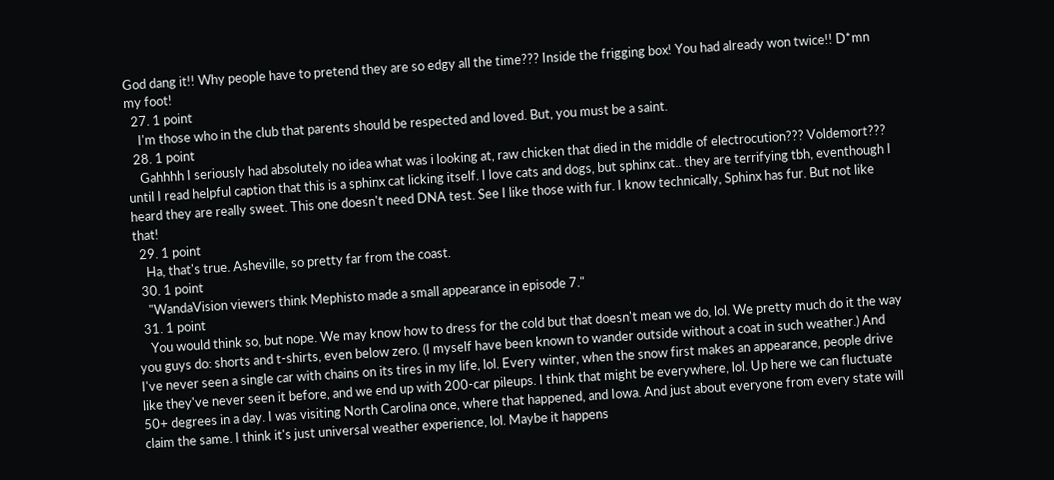God dang it!! Why people have to pretend they are so edgy all the time??? Inside the frigging box! You had already won twice!! D*mn my foot!
  27. 1 point
    I'm those who in the club that parents should be respected and loved. But, you must be a saint.
  28. 1 point
    Gahhhh I seriously had absolutely no idea what was i looking at, raw chicken that died in the middle of electrocution??? Voldemort??? until I read helpful caption that this is a sphinx cat licking itself. I love cats and dogs, but sphinx cat.. they are terrifying tbh, eventhough I heard they are really sweet. This one doesn't need DNA test. See I like those with fur. I know technically, Sphinx has fur. But not like that!
  29. 1 point
    Ha, that's true. Asheville, so pretty far from the coast.
  30. 1 point
    "WandaVision viewers think Mephisto made a small appearance in episode 7."
  31. 1 point
    You would think so, but nope. We may know how to dress for the cold but that doesn't mean we do, lol. We pretty much do it the way you guys do: shorts and t-shirts, even below zero. (I myself have been known to wander outside without a coat in such weather.) And I've never seen a single car with chains on its tires in my life, lol. Every winter, when the snow first makes an appearance, people drive like they've never seen it before, and we end up with 200-car pileups. I think that might be everywhere, lol. Up here we can fluctuate 50+ degrees in a day. I was visiting North Carolina once, where that happened, and Iowa. And just about everyone from every state will claim the same. I think it's just universal weather experience, lol. Maybe it happens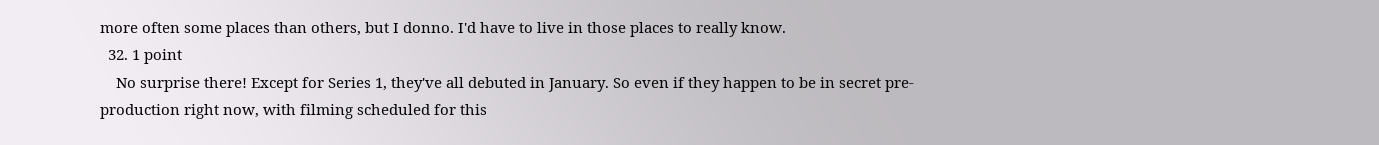more often some places than others, but I donno. I'd have to live in those places to really know.
  32. 1 point
    No surprise there! Except for Series 1, they've all debuted in January. So even if they happen to be in secret pre-production right now, with filming scheduled for this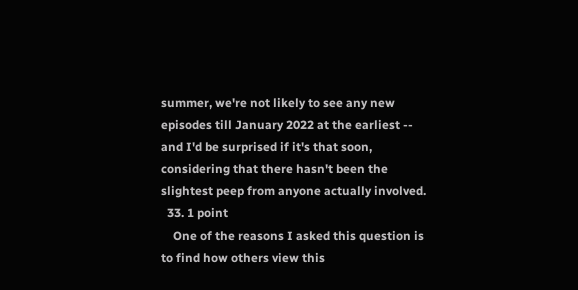summer, we're not likely to see any new episodes till January 2022 at the earliest -- and I'd be surprised if it's that soon, considering that there hasn't been the slightest peep from anyone actually involved.
  33. 1 point
    One of the reasons I asked this question is to find how others view this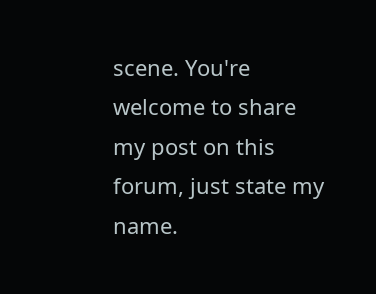scene. You're welcome to share my post on this forum, just state my name.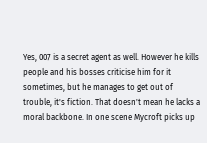Yes, 007 is a secret agent as well. However he kills people and his bosses criticise him for it sometimes, but he manages to get out of trouble, it's fiction. That doesn't mean he lacks a moral backbone. In one scene Mycroft picks up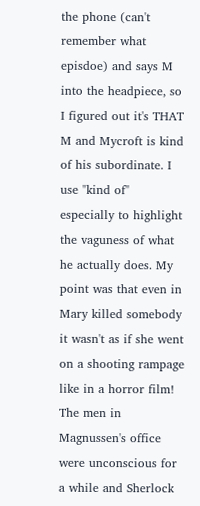the phone (can't remember what episdoe) and says M into the headpiece, so I figured out it's THAT M and Mycroft is kind of his subordinate. I use "kind of" especially to highlight the vaguness of what he actually does. My point was that even in Mary killed somebody it wasn't as if she went on a shooting rampage like in a horror film! The men in Magnussen's office were unconscious for a while and Sherlock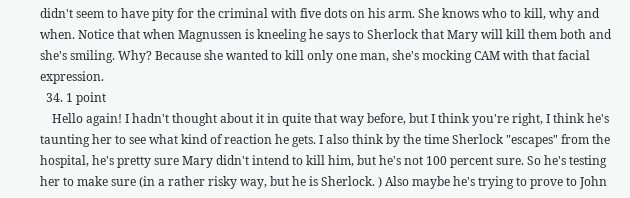didn't seem to have pity for the criminal with five dots on his arm. She knows who to kill, why and when. Notice that when Magnussen is kneeling he says to Sherlock that Mary will kill them both and she's smiling. Why? Because she wanted to kill only one man, she's mocking CAM with that facial expression.
  34. 1 point
    Hello again! I hadn't thought about it in quite that way before, but I think you're right, I think he's taunting her to see what kind of reaction he gets. I also think by the time Sherlock "escapes" from the hospital, he's pretty sure Mary didn't intend to kill him, but he's not 100 percent sure. So he's testing her to make sure (in a rather risky way, but he is Sherlock. ) Also maybe he's trying to prove to John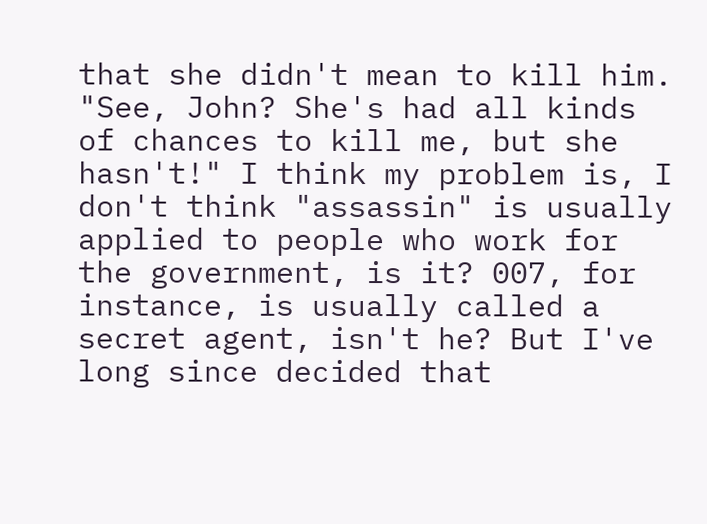that she didn't mean to kill him. "See, John? She's had all kinds of chances to kill me, but she hasn't!" I think my problem is, I don't think "assassin" is usually applied to people who work for the government, is it? 007, for instance, is usually called a secret agent, isn't he? But I've long since decided that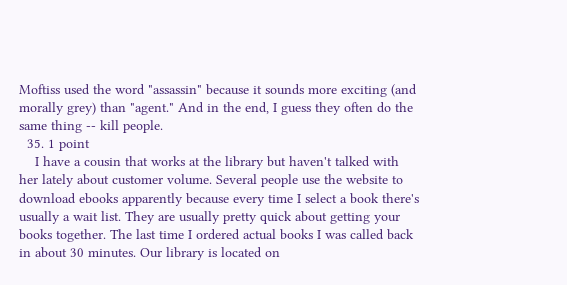Moftiss used the word "assassin" because it sounds more exciting (and morally grey) than "agent." And in the end, I guess they often do the same thing -- kill people.
  35. 1 point
    I have a cousin that works at the library but haven't talked with her lately about customer volume. Several people use the website to download ebooks apparently because every time I select a book there's usually a wait list. They are usually pretty quick about getting your books together. The last time I ordered actual books I was called back in about 30 minutes. Our library is located on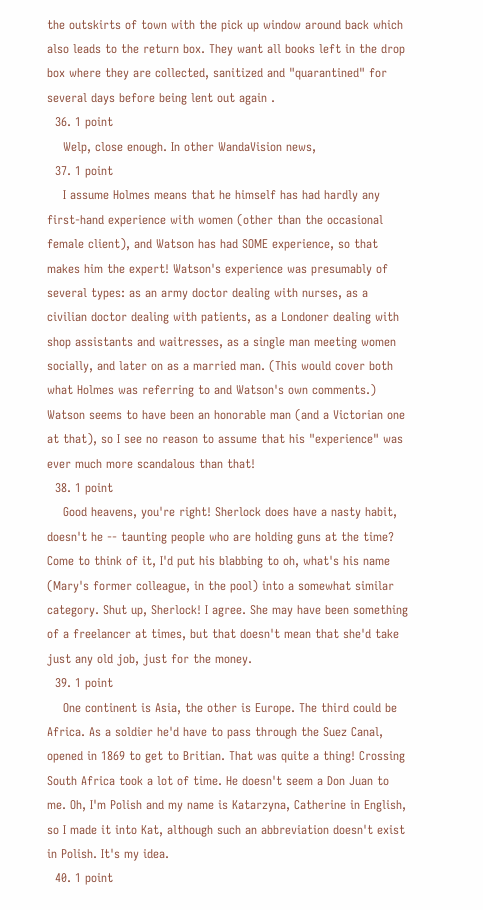the outskirts of town with the pick up window around back which also leads to the return box. They want all books left in the drop box where they are collected, sanitized and "quarantined" for several days before being lent out again .
  36. 1 point
    Welp, close enough. In other WandaVision news,
  37. 1 point
    I assume Holmes means that he himself has had hardly any first-hand experience with women (other than the occasional female client), and Watson has had SOME experience, so that makes him the expert! Watson's experience was presumably of several types: as an army doctor dealing with nurses, as a civilian doctor dealing with patients, as a Londoner dealing with shop assistants and waitresses, as a single man meeting women socially, and later on as a married man. (This would cover both what Holmes was referring to and Watson's own comments.) Watson seems to have been an honorable man (and a Victorian one at that), so I see no reason to assume that his "experience" was ever much more scandalous than that!
  38. 1 point
    Good heavens, you're right! Sherlock does have a nasty habit, doesn't he -- taunting people who are holding guns at the time? Come to think of it, I'd put his blabbing to oh, what's his name (Mary's former colleague, in the pool) into a somewhat similar category. Shut up, Sherlock! I agree. She may have been something of a freelancer at times, but that doesn't mean that she'd take just any old job, just for the money.
  39. 1 point
    One continent is Asia, the other is Europe. The third could be Africa. As a soldier he'd have to pass through the Suez Canal, opened in 1869 to get to Britian. That was quite a thing! Crossing South Africa took a lot of time. He doesn't seem a Don Juan to me. Oh, I'm Polish and my name is Katarzyna, Catherine in English, so I made it into Kat, although such an abbreviation doesn't exist in Polish. It's my idea.
  40. 1 point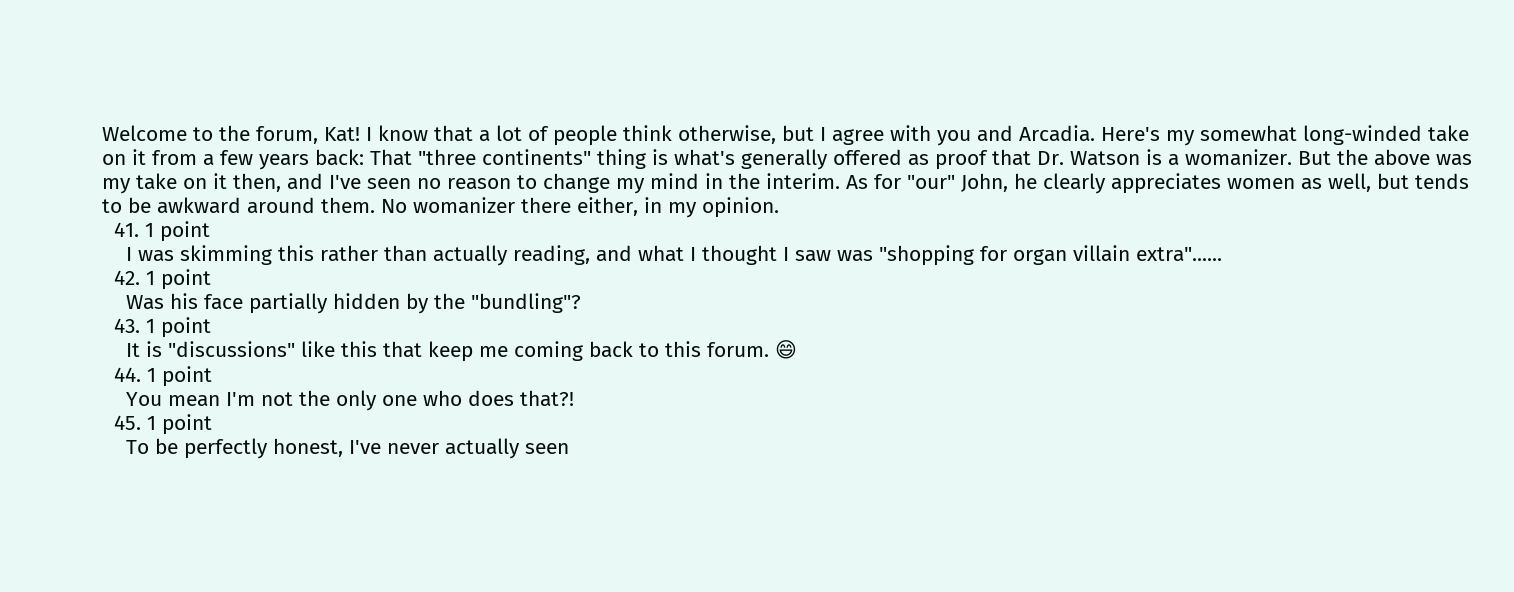Welcome to the forum, Kat! I know that a lot of people think otherwise, but I agree with you and Arcadia. Here's my somewhat long-winded take on it from a few years back: That "three continents" thing is what's generally offered as proof that Dr. Watson is a womanizer. But the above was my take on it then, and I've seen no reason to change my mind in the interim. As for "our" John, he clearly appreciates women as well, but tends to be awkward around them. No womanizer there either, in my opinion.
  41. 1 point
    I was skimming this rather than actually reading, and what I thought I saw was "shopping for organ villain extra"......
  42. 1 point
    Was his face partially hidden by the "bundling"?
  43. 1 point
    It is "discussions" like this that keep me coming back to this forum. 😄
  44. 1 point
    You mean I'm not the only one who does that?!
  45. 1 point
    To be perfectly honest, I've never actually seen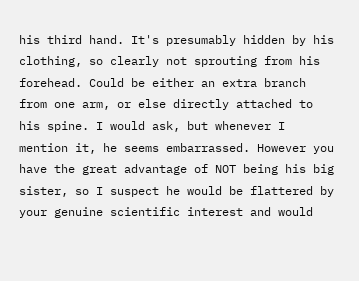his third hand. It's presumably hidden by his clothing, so clearly not sprouting from his forehead. Could be either an extra branch from one arm, or else directly attached to his spine. I would ask, but whenever I mention it, he seems embarrassed. However you have the great advantage of NOT being his big sister, so I suspect he would be flattered by your genuine scientific interest and would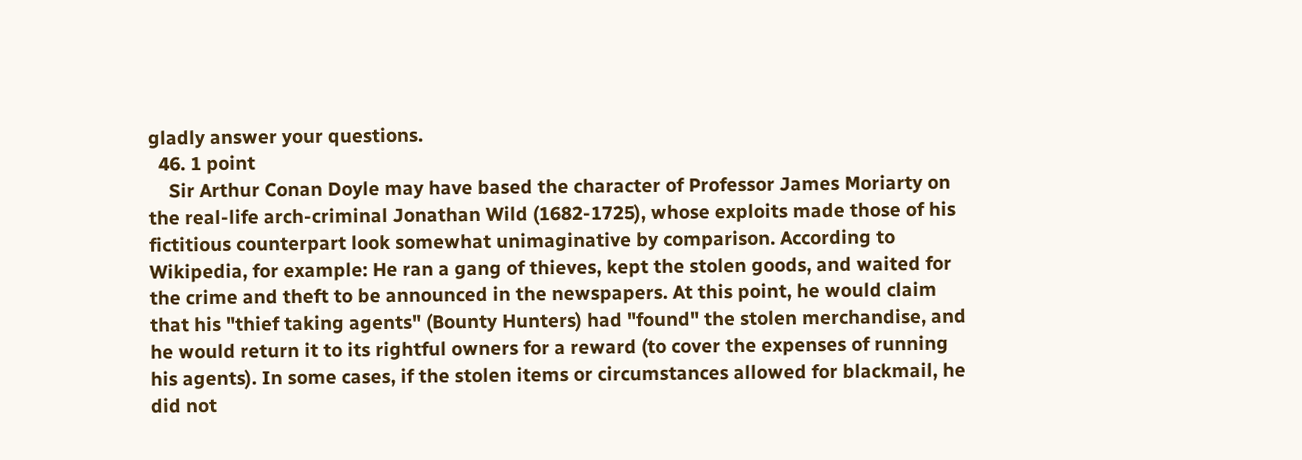gladly answer your questions.
  46. 1 point
    Sir Arthur Conan Doyle may have based the character of Professor James Moriarty on the real-life arch-criminal Jonathan Wild (1682-1725), whose exploits made those of his fictitious counterpart look somewhat unimaginative by comparison. According to Wikipedia, for example: He ran a gang of thieves, kept the stolen goods, and waited for the crime and theft to be announced in the newspapers. At this point, he would claim that his "thief taking agents" (Bounty Hunters) had "found" the stolen merchandise, and he would return it to its rightful owners for a reward (to cover the expenses of running his agents). In some cases, if the stolen items or circumstances allowed for blackmail, he did not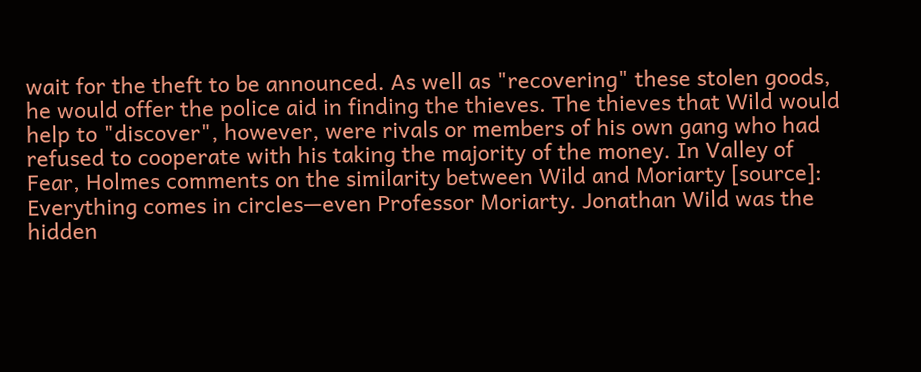wait for the theft to be announced. As well as "recovering" these stolen goods, he would offer the police aid in finding the thieves. The thieves that Wild would help to "discover", however, were rivals or members of his own gang who had refused to cooperate with his taking the majority of the money. In Valley of Fear, Holmes comments on the similarity between Wild and Moriarty [source]: Everything comes in circles—even Professor Moriarty. Jonathan Wild was the hidden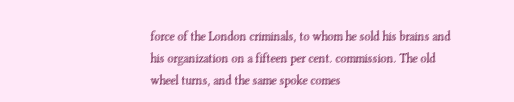force of the London criminals, to whom he sold his brains and his organization on a fifteen per cent. commission. The old wheel turns, and the same spoke comes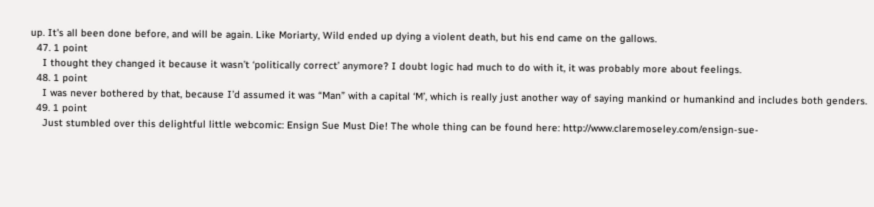up. It's all been done before, and will be again. Like Moriarty, Wild ended up dying a violent death, but his end came on the gallows.
  47. 1 point
    I thought they changed it because it wasn’t ‘politically correct’ anymore? I doubt logic had much to do with it, it was probably more about feelings.
  48. 1 point
    I was never bothered by that, because I’d assumed it was “Man” with a capital ‘M’, which is really just another way of saying mankind or humankind and includes both genders.
  49. 1 point
    Just stumbled over this delightful little webcomic: Ensign Sue Must Die! The whole thing can be found here: http://www.claremoseley.com/ensign-sue-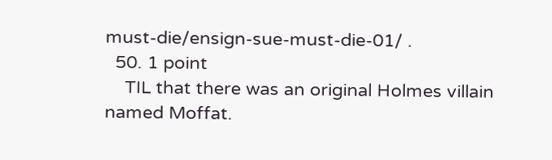must-die/ensign-sue-must-die-01/ .
  50. 1 point
    TIL that there was an original Holmes villain named Moffat.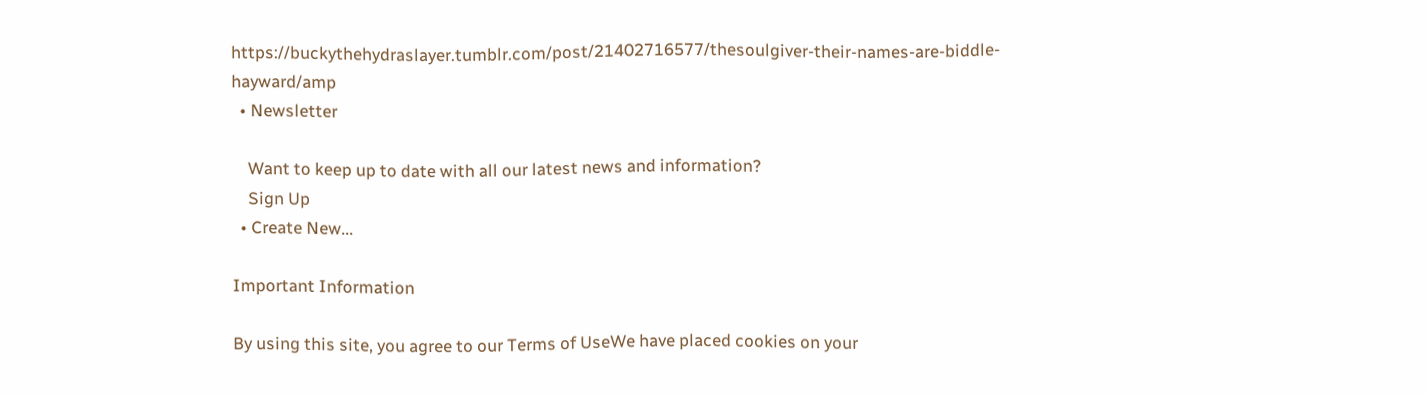https://buckythehydraslayer.tumblr.com/post/21402716577/thesoulgiver-their-names-are-biddle-hayward/amp
  • Newsletter

    Want to keep up to date with all our latest news and information?
    Sign Up
  • Create New...

Important Information

By using this site, you agree to our Terms of UseWe have placed cookies on your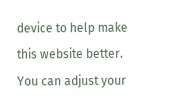device to help make this website better. You can adjust your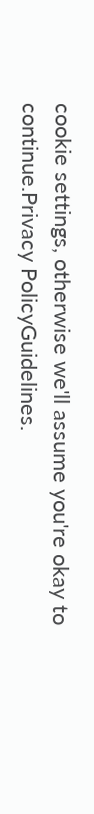cookie settings, otherwise we'll assume you're okay to continue.Privacy PolicyGuidelines.